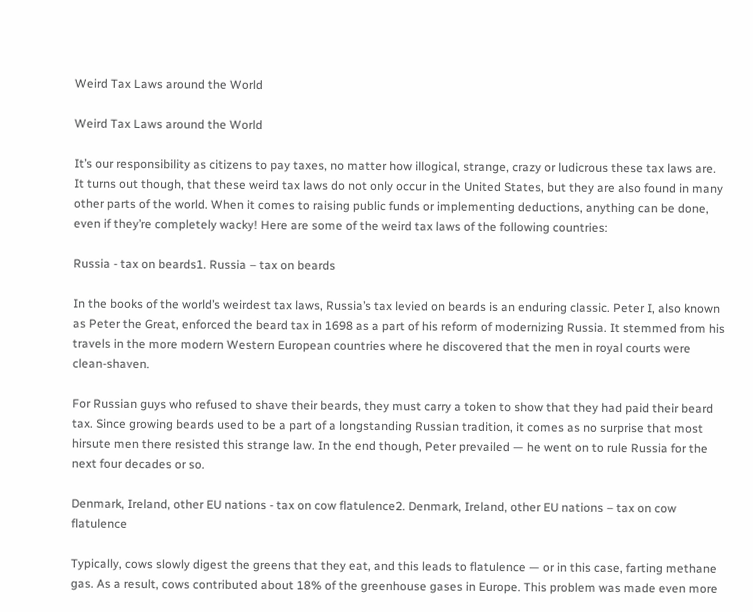Weird Tax Laws around the World

Weird Tax Laws around the World

It’s our responsibility as citizens to pay taxes, no matter how illogical, strange, crazy or ludicrous these tax laws are. It turns out though, that these weird tax laws do not only occur in the United States, but they are also found in many other parts of the world. When it comes to raising public funds or implementing deductions, anything can be done, even if they’re completely wacky! Here are some of the weird tax laws of the following countries:

Russia - tax on beards1. Russia – tax on beards

In the books of the world’s weirdest tax laws, Russia’s tax levied on beards is an enduring classic. Peter I, also known as Peter the Great, enforced the beard tax in 1698 as a part of his reform of modernizing Russia. It stemmed from his travels in the more modern Western European countries where he discovered that the men in royal courts were clean-shaven.

For Russian guys who refused to shave their beards, they must carry a token to show that they had paid their beard tax. Since growing beards used to be a part of a longstanding Russian tradition, it comes as no surprise that most hirsute men there resisted this strange law. In the end though, Peter prevailed — he went on to rule Russia for the next four decades or so.

Denmark, Ireland, other EU nations - tax on cow flatulence2. Denmark, Ireland, other EU nations – tax on cow flatulence

Typically, cows slowly digest the greens that they eat, and this leads to flatulence — or in this case, farting methane gas. As a result, cows contributed about 18% of the greenhouse gases in Europe. This problem was made even more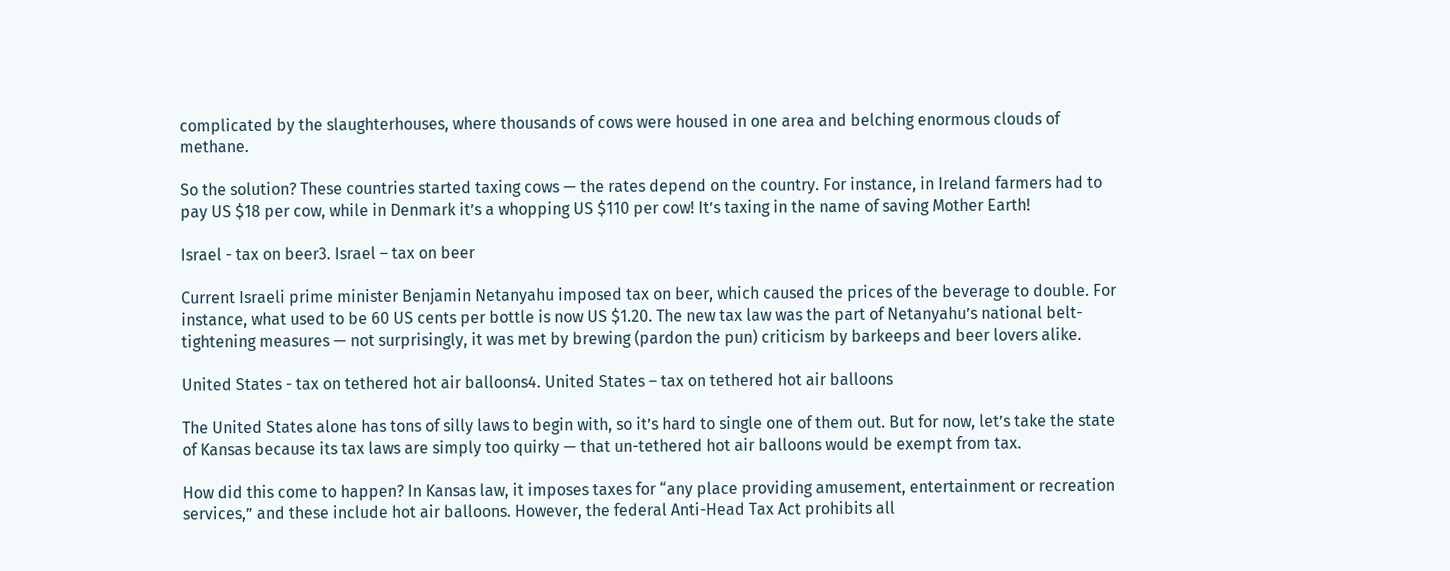complicated by the slaughterhouses, where thousands of cows were housed in one area and belching enormous clouds of methane.

So the solution? These countries started taxing cows — the rates depend on the country. For instance, in Ireland farmers had to pay US $18 per cow, while in Denmark it’s a whopping US $110 per cow! It’s taxing in the name of saving Mother Earth!

Israel - tax on beer3. Israel – tax on beer

Current Israeli prime minister Benjamin Netanyahu imposed tax on beer, which caused the prices of the beverage to double. For instance, what used to be 60 US cents per bottle is now US $1.20. The new tax law was the part of Netanyahu’s national belt-tightening measures — not surprisingly, it was met by brewing (pardon the pun) criticism by barkeeps and beer lovers alike.

United States - tax on tethered hot air balloons4. United States – tax on tethered hot air balloons

The United States alone has tons of silly laws to begin with, so it’s hard to single one of them out. But for now, let’s take the state of Kansas because its tax laws are simply too quirky — that un-tethered hot air balloons would be exempt from tax.

How did this come to happen? In Kansas law, it imposes taxes for “any place providing amusement, entertainment or recreation services,” and these include hot air balloons. However, the federal Anti-Head Tax Act prohibits all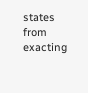states from exacting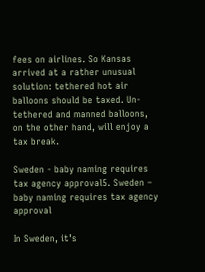fees on airlines. So Kansas arrived at a rather unusual solution: tethered hot air balloons should be taxed. Un-tethered and manned balloons, on the other hand, will enjoy a tax break.

Sweden - baby naming requires tax agency approval5. Sweden – baby naming requires tax agency approval

In Sweden, it’s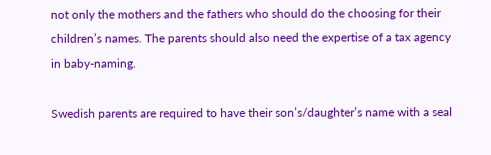not only the mothers and the fathers who should do the choosing for their children’s names. The parents should also need the expertise of a tax agency in baby-naming.

Swedish parents are required to have their son’s/daughter’s name with a seal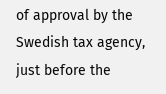of approval by the Swedish tax agency, just before the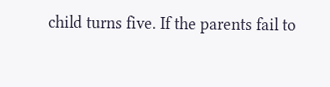child turns five. If the parents fail to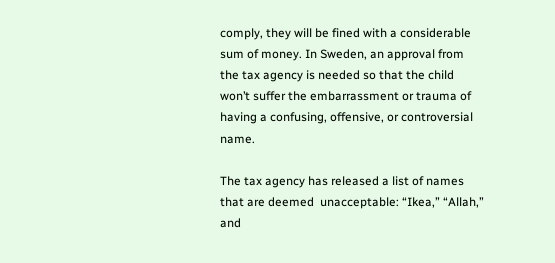comply, they will be fined with a considerable sum of money. In Sweden, an approval from the tax agency is needed so that the child won’t suffer the embarrassment or trauma of having a confusing, offensive, or controversial name.

The tax agency has released a list of names that are deemed  unacceptable: “Ikea,” “Allah,” and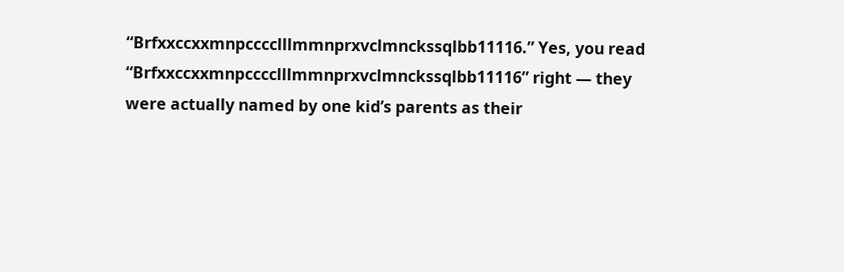“Brfxxccxxmnpcccclllmmnprxvclmnckssqlbb11116.” Yes, you read “Brfxxccxxmnpcccclllmmnprxvclmnckssqlbb11116” right — they were actually named by one kid’s parents as their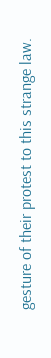gesture of their protest to this strange law.